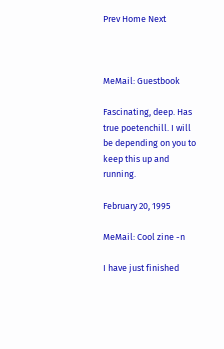Prev Home Next



MeMail: Guestbook

Fascinating, deep. Has true poetenchill. I will be depending on you to keep this up and running.

February 20, 1995

MeMail: Cool zine -n

I have just finished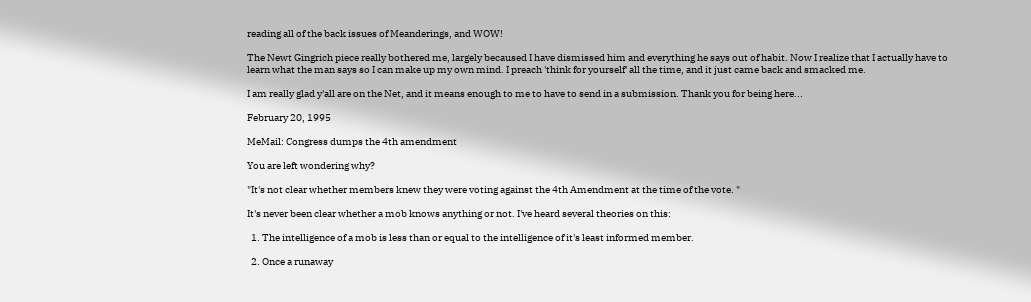reading all of the back issues of Meanderings, and WOW!

The Newt Gingrich piece really bothered me, largely becaused I have dismissed him and everything he says out of habit. Now I realize that I actually have to learn what the man says so I can make up my own mind. I preach 'think for yourself' all the time, and it just came back and smacked me.

I am really glad y'all are on the Net, and it means enough to me to have to send in a submission. Thank you for being here...

February 20, 1995

MeMail: Congress dumps the 4th amendment

You are left wondering why?

"It's not clear whether members knew they were voting against the 4th Amendment at the time of the vote. "

It's never been clear whether a mob knows anything or not. I've heard several theories on this:

  1. The intelligence of a mob is less than or equal to the intelligence of it's least informed member.

  2. Once a runaway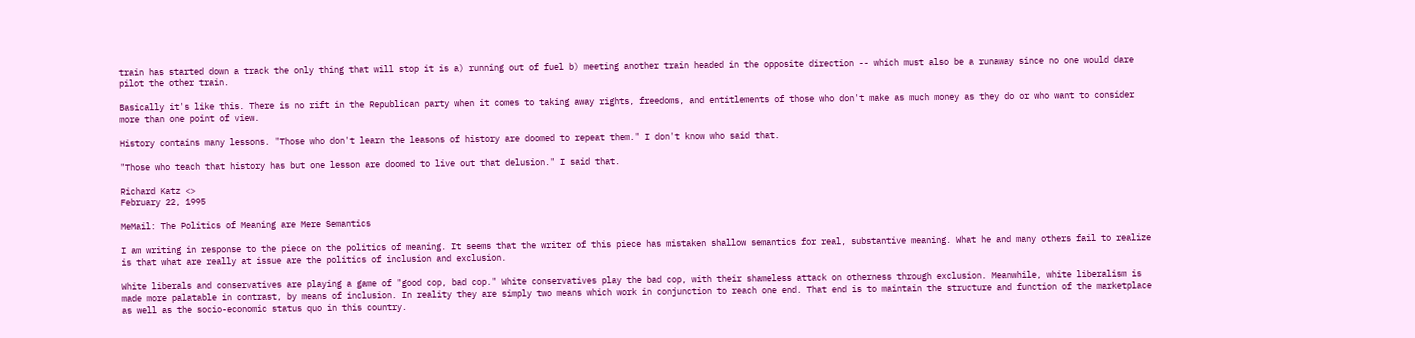train has started down a track the only thing that will stop it is a) running out of fuel b) meeting another train headed in the opposite direction -- which must also be a runaway since no one would dare pilot the other train.

Basically it's like this. There is no rift in the Republican party when it comes to taking away rights, freedoms, and entitlements of those who don't make as much money as they do or who want to consider more than one point of view.

History contains many lessons. "Those who don't learn the leasons of history are doomed to repeat them." I don't know who said that.

"Those who teach that history has but one lesson are doomed to live out that delusion." I said that.

Richard Katz <>
February 22, 1995

MeMail: The Politics of Meaning are Mere Semantics

I am writing in response to the piece on the politics of meaning. It seems that the writer of this piece has mistaken shallow semantics for real, substantive meaning. What he and many others fail to realize is that what are really at issue are the politics of inclusion and exclusion.

White liberals and conservatives are playing a game of "good cop, bad cop." White conservatives play the bad cop, with their shameless attack on otherness through exclusion. Meanwhile, white liberalism is made more palatable in contrast, by means of inclusion. In reality they are simply two means which work in conjunction to reach one end. That end is to maintain the structure and function of the marketplace as well as the socio-economic status quo in this country.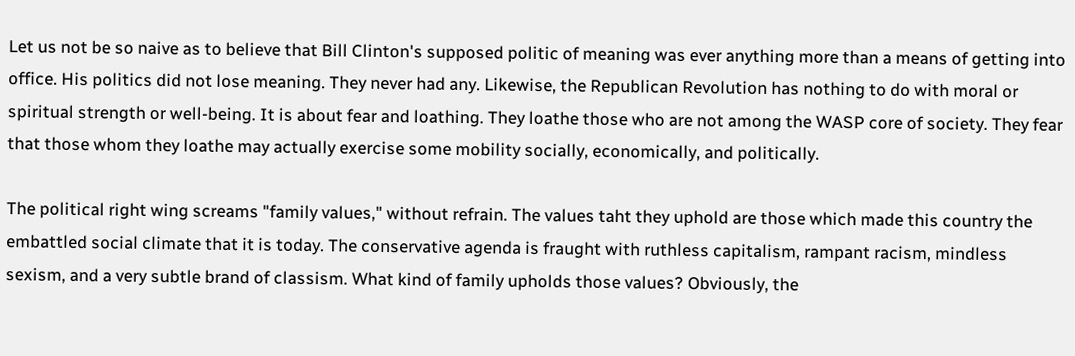Let us not be so naive as to believe that Bill Clinton's supposed politic of meaning was ever anything more than a means of getting into office. His politics did not lose meaning. They never had any. Likewise, the Republican Revolution has nothing to do with moral or spiritual strength or well-being. It is about fear and loathing. They loathe those who are not among the WASP core of society. They fear that those whom they loathe may actually exercise some mobility socially, economically, and politically.

The political right wing screams "family values," without refrain. The values taht they uphold are those which made this country the embattled social climate that it is today. The conservative agenda is fraught with ruthless capitalism, rampant racism, mindless sexism, and a very subtle brand of classism. What kind of family upholds those values? Obviously, the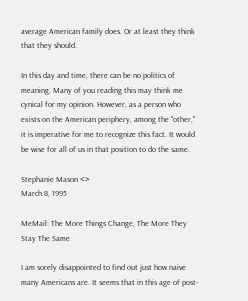average American family does. Or at least they think that they should.

In this day and time, there can be no politics of meaning. Many of you reading this may think me cynical for my opinion. However, as a person who exists on the American periphery, among the "other," it is imperative for me to recognize this fact. It would be wise for all of us in that position to do the same.

Stephanie Mason <>
March 8, 1995

MeMail: The More Things Change, The More They Stay The Same

I am sorely disappointed to find out just how naive many Americans are. It seems that in this age of post-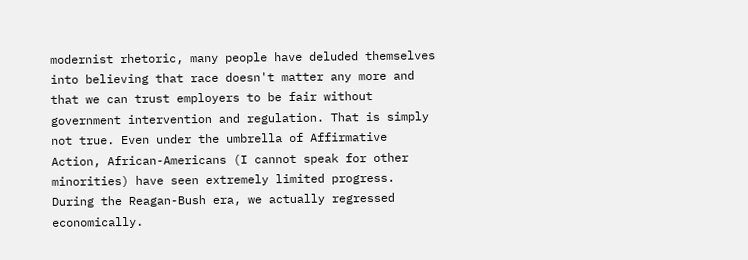modernist rhetoric, many people have deluded themselves into believing that race doesn't matter any more and that we can trust employers to be fair without government intervention and regulation. That is simply not true. Even under the umbrella of Affirmative Action, African-Americans (I cannot speak for other minorities) have seen extremely limited progress. During the Reagan-Bush era, we actually regressed economically.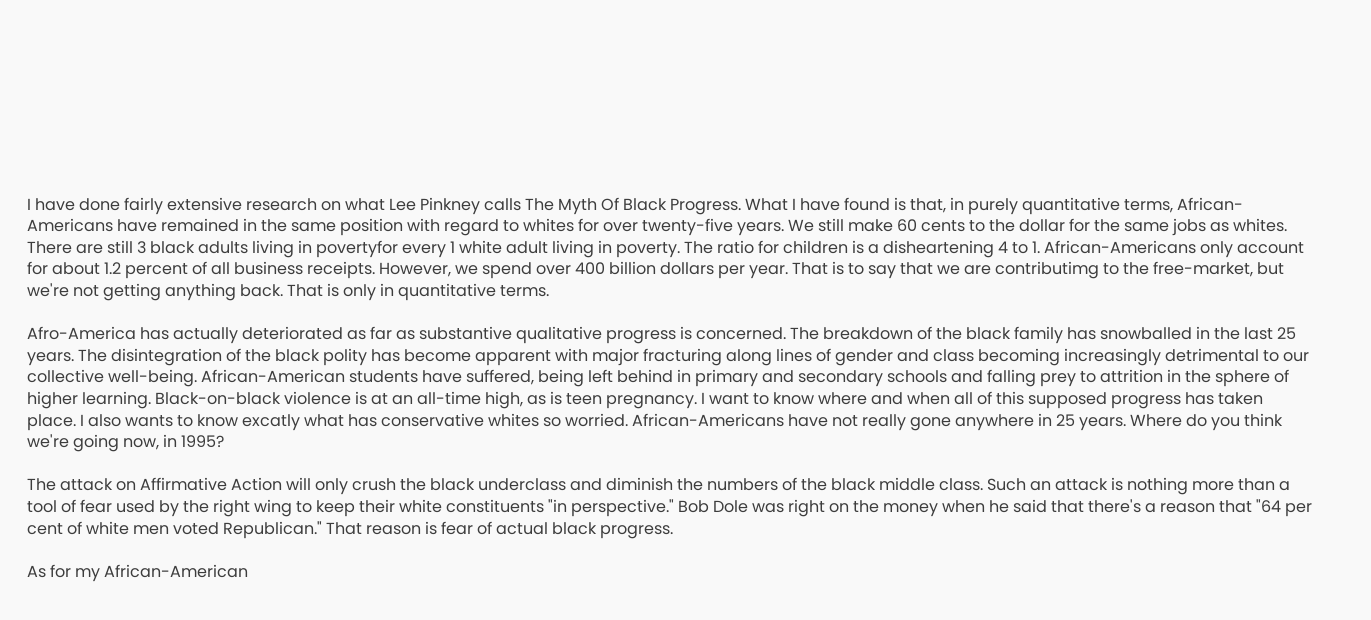I have done fairly extensive research on what Lee Pinkney calls The Myth Of Black Progress. What I have found is that, in purely quantitative terms, African-Americans have remained in the same position with regard to whites for over twenty-five years. We still make 60 cents to the dollar for the same jobs as whites. There are still 3 black adults living in povertyfor every 1 white adult living in poverty. The ratio for children is a disheartening 4 to 1. African-Americans only account for about 1.2 percent of all business receipts. However, we spend over 400 billion dollars per year. That is to say that we are contributimg to the free-market, but we're not getting anything back. That is only in quantitative terms.

Afro-America has actually deteriorated as far as substantive qualitative progress is concerned. The breakdown of the black family has snowballed in the last 25 years. The disintegration of the black polity has become apparent with major fracturing along lines of gender and class becoming increasingly detrimental to our collective well-being. African-American students have suffered, being left behind in primary and secondary schools and falling prey to attrition in the sphere of higher learning. Black-on-black violence is at an all-time high, as is teen pregnancy. I want to know where and when all of this supposed progress has taken place. I also wants to know excatly what has conservative whites so worried. African-Americans have not really gone anywhere in 25 years. Where do you think we're going now, in 1995?

The attack on Affirmative Action will only crush the black underclass and diminish the numbers of the black middle class. Such an attack is nothing more than a tool of fear used by the right wing to keep their white constituents "in perspective." Bob Dole was right on the money when he said that there's a reason that "64 per cent of white men voted Republican." That reason is fear of actual black progress.

As for my African-American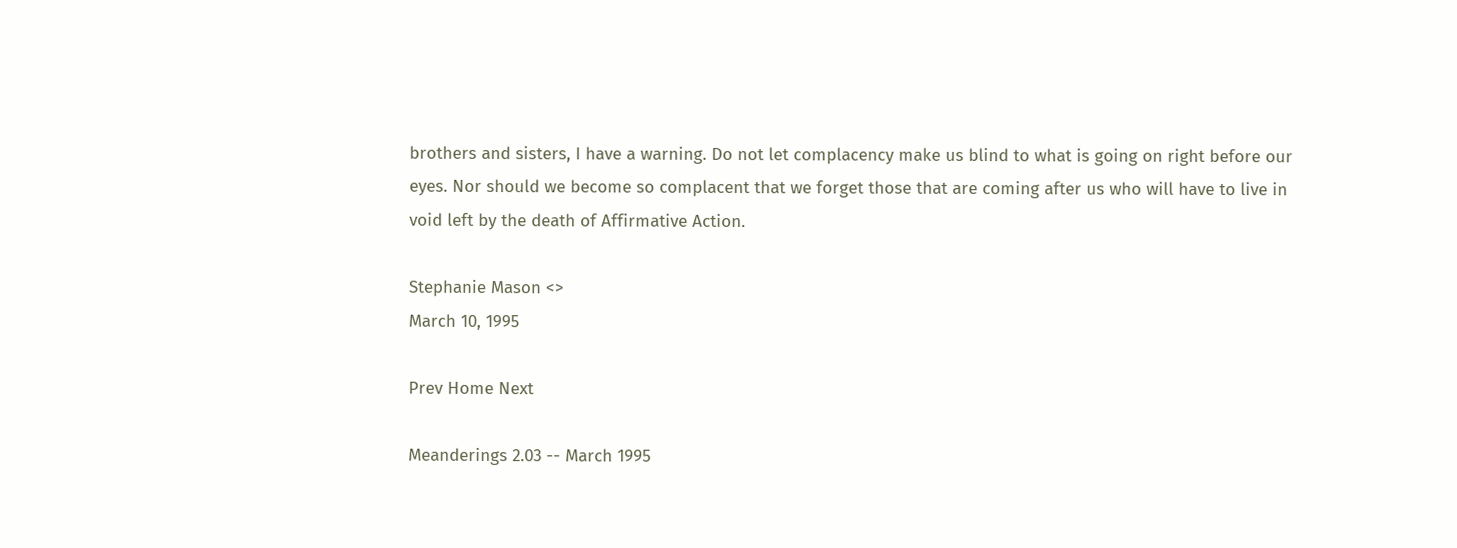brothers and sisters, I have a warning. Do not let complacency make us blind to what is going on right before our eyes. Nor should we become so complacent that we forget those that are coming after us who will have to live in void left by the death of Affirmative Action.

Stephanie Mason <>
March 10, 1995

Prev Home Next

Meanderings 2.03 -- March 1995